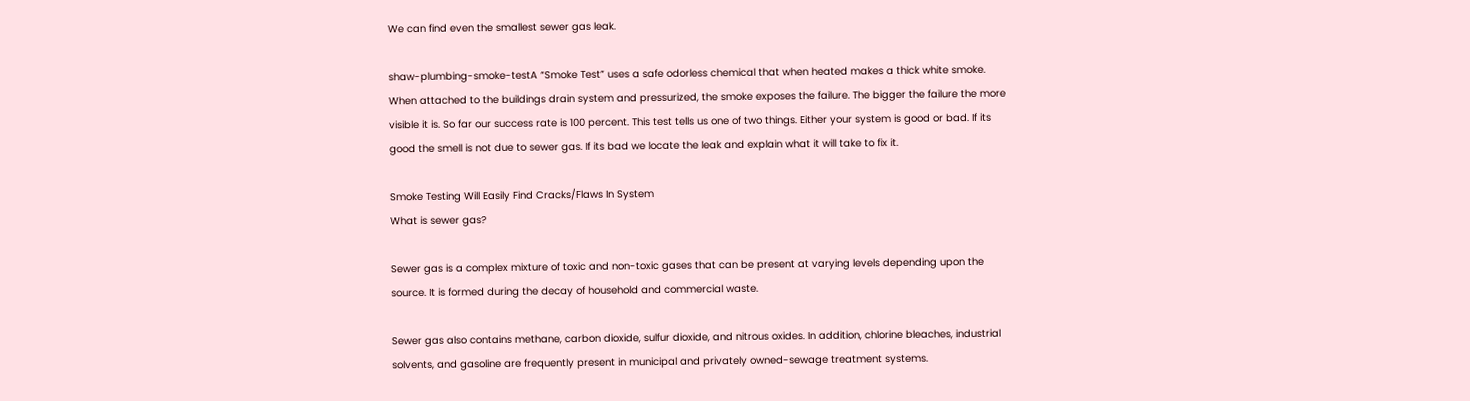We can find even the smallest sewer gas leak.

shaw-plumbing-smoke-testA “Smoke Test” uses a safe odorless chemical that when heated makes a thick white smoke. When attached to the buildings drain system and pressurized, the smoke exposes the failure. The bigger the failure the more visible it is. So far our success rate is 100 percent. This test tells us one of two things. Either your system is good or bad. If its good the smell is not due to sewer gas. If its bad we locate the leak and explain what it will take to fix it.

Smoke Testing Will Easily Find Cracks/Flaws In System
What is sewer gas?

Sewer gas is a complex mixture of toxic and non-toxic gases that can be present at varying levels depending upon the source. It is formed during the decay of household and commercial waste.

Sewer gas also contains methane, carbon dioxide, sulfur dioxide, and nitrous oxides. In addition, chlorine bleaches, industrial solvents, and gasoline are frequently present in municipal and privately owned-sewage treatment systems.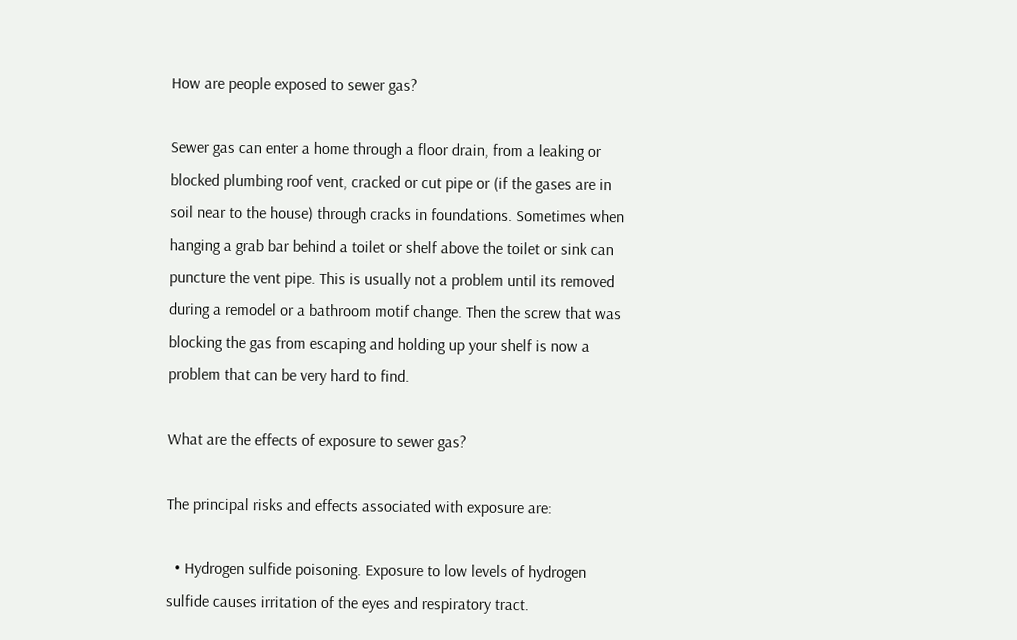How are people exposed to sewer gas?

Sewer gas can enter a home through a floor drain, from a leaking or blocked plumbing roof vent, cracked or cut pipe or (if the gases are in soil near to the house) through cracks in foundations. Sometimes when hanging a grab bar behind a toilet or shelf above the toilet or sink can puncture the vent pipe. This is usually not a problem until its removed during a remodel or a bathroom motif change. Then the screw that was blocking the gas from escaping and holding up your shelf is now a problem that can be very hard to find.

What are the effects of exposure to sewer gas?

The principal risks and effects associated with exposure are:

  • Hydrogen sulfide poisoning. Exposure to low levels of hydrogen sulfide causes irritation of the eyes and respiratory tract.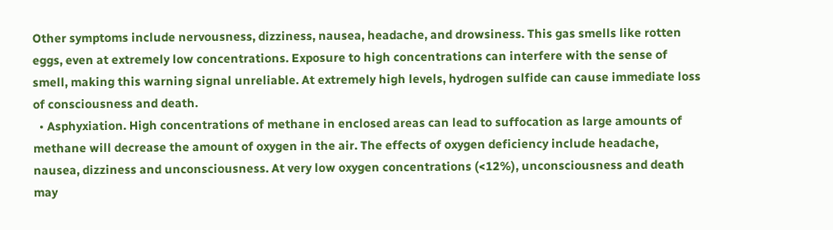Other symptoms include nervousness, dizziness, nausea, headache, and drowsiness. This gas smells like rotten eggs, even at extremely low concentrations. Exposure to high concentrations can interfere with the sense of smell, making this warning signal unreliable. At extremely high levels, hydrogen sulfide can cause immediate loss of consciousness and death.
  • Asphyxiation. High concentrations of methane in enclosed areas can lead to suffocation as large amounts of methane will decrease the amount of oxygen in the air. The effects of oxygen deficiency include headache, nausea, dizziness and unconsciousness. At very low oxygen concentrations (<12%), unconsciousness and death may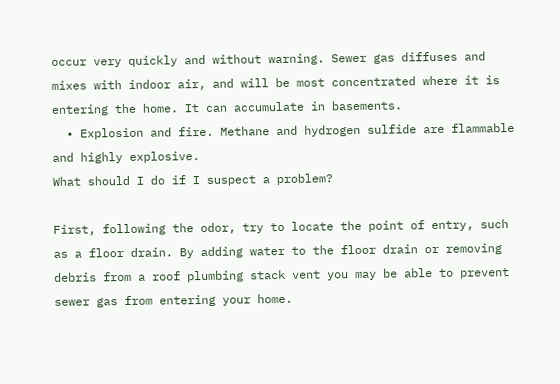occur very quickly and without warning. Sewer gas diffuses and mixes with indoor air, and will be most concentrated where it is entering the home. It can accumulate in basements.
  • Explosion and fire. Methane and hydrogen sulfide are flammable and highly explosive.
What should I do if I suspect a problem?

First, following the odor, try to locate the point of entry, such as a floor drain. By adding water to the floor drain or removing debris from a roof plumbing stack vent you may be able to prevent sewer gas from entering your home.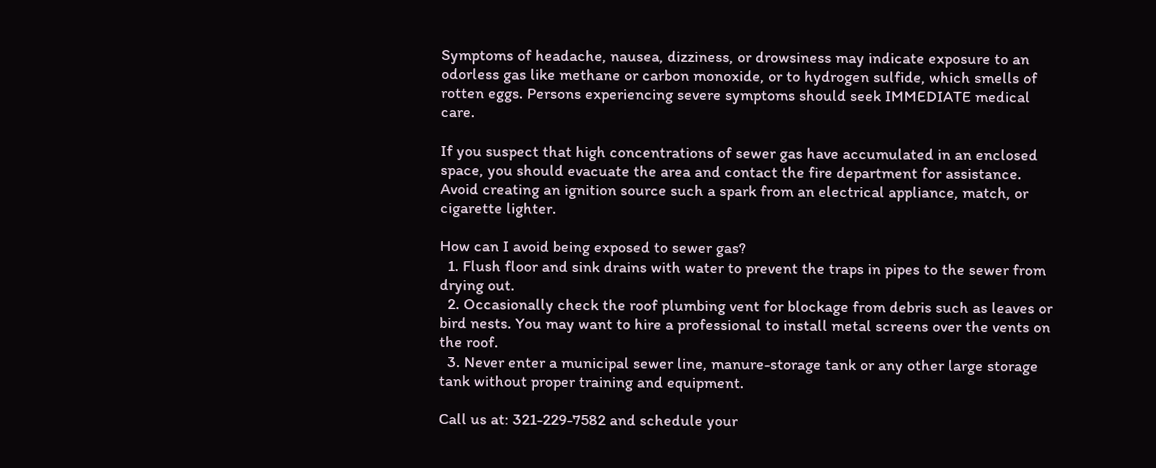Symptoms of headache, nausea, dizziness, or drowsiness may indicate exposure to an odorless gas like methane or carbon monoxide, or to hydrogen sulfide, which smells of rotten eggs. Persons experiencing severe symptoms should seek IMMEDIATE medical care.

If you suspect that high concentrations of sewer gas have accumulated in an enclosed space, you should evacuate the area and contact the fire department for assistance. Avoid creating an ignition source such a spark from an electrical appliance, match, or cigarette lighter.

How can I avoid being exposed to sewer gas?
  1. Flush floor and sink drains with water to prevent the traps in pipes to the sewer from drying out.
  2. Occasionally check the roof plumbing vent for blockage from debris such as leaves or bird nests. You may want to hire a professional to install metal screens over the vents on the roof.
  3. Never enter a municipal sewer line, manure-storage tank or any other large storage tank without proper training and equipment.

Call us at: 321-229-7582 and schedule your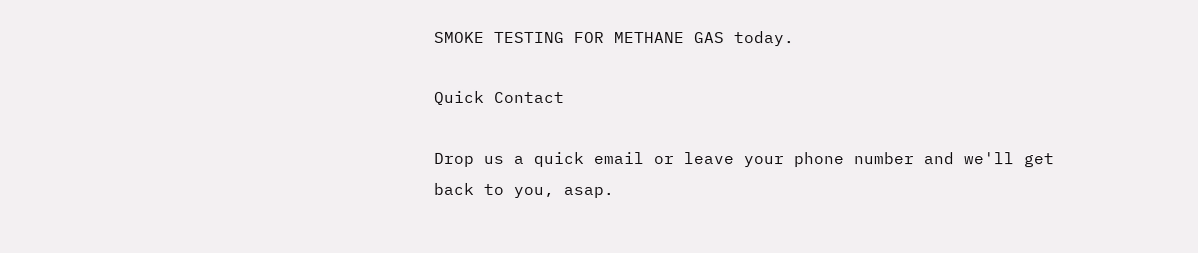SMOKE TESTING FOR METHANE GAS today.

Quick Contact

Drop us a quick email or leave your phone number and we'll get back to you, asap.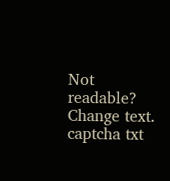Not readable? Change text. captcha txt